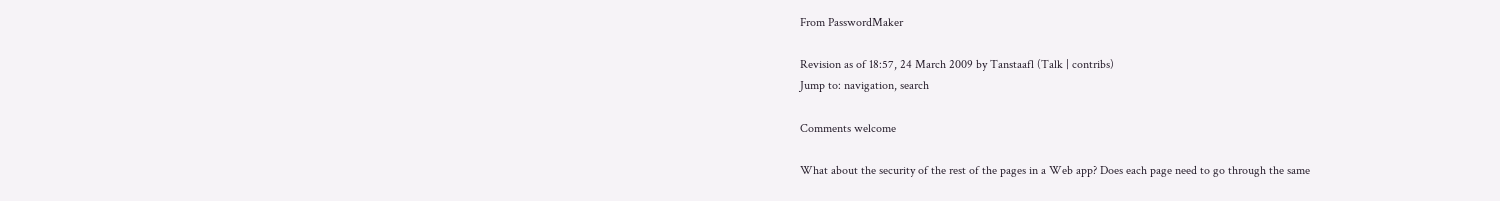From PasswordMaker

Revision as of 18:57, 24 March 2009 by Tanstaafl (Talk | contribs)
Jump to: navigation, search

Comments welcome

What about the security of the rest of the pages in a Web app? Does each page need to go through the same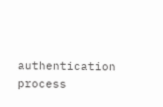authentication process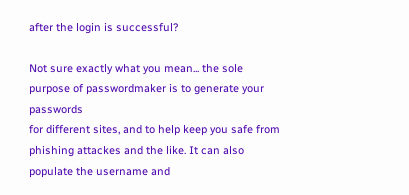after the login is successful?

Not sure exactly what you mean... the sole purpose of passwordmaker is to generate your passwords
for different sites, and to help keep you safe from phishing attackes and the like. It can also
populate the username and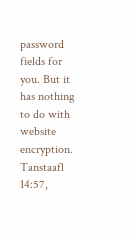password fields for you. But it has nothing to do with website encryption.
Tanstaafl 14:57,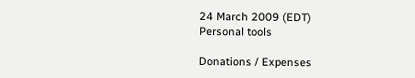24 March 2009 (EDT)
Personal tools

Donations / Expenses